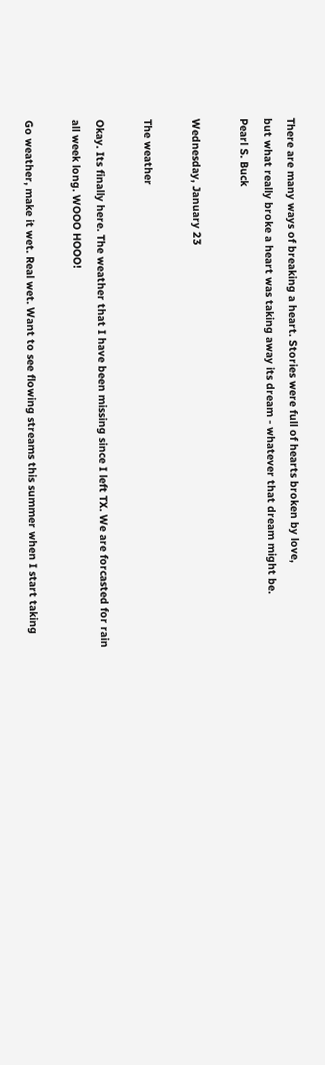There are many ways of breaking a heart. Stories were full of hearts broken by love,
but what really broke a heart was taking away its dream - whatever that dream might be.
Pearl S. Buck

Wednesday, January 23

The weather

Okay. Its finally here. The weather that I have been missing since I left TX. We are forcasted for rain all week long. WOOO HOOO!

Go weather, make it wet. Real wet. Want to see flowing streams this summer when I start taking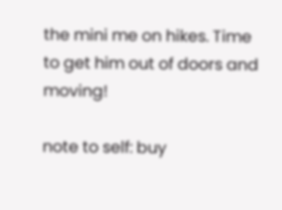the mini me on hikes. Time to get him out of doors and moving!

note to self: buy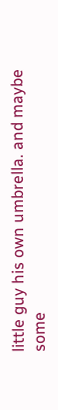little guy his own umbrella. and maybe some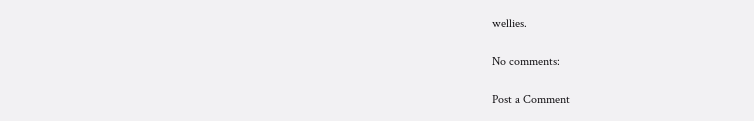wellies.

No comments:

Post a Comment